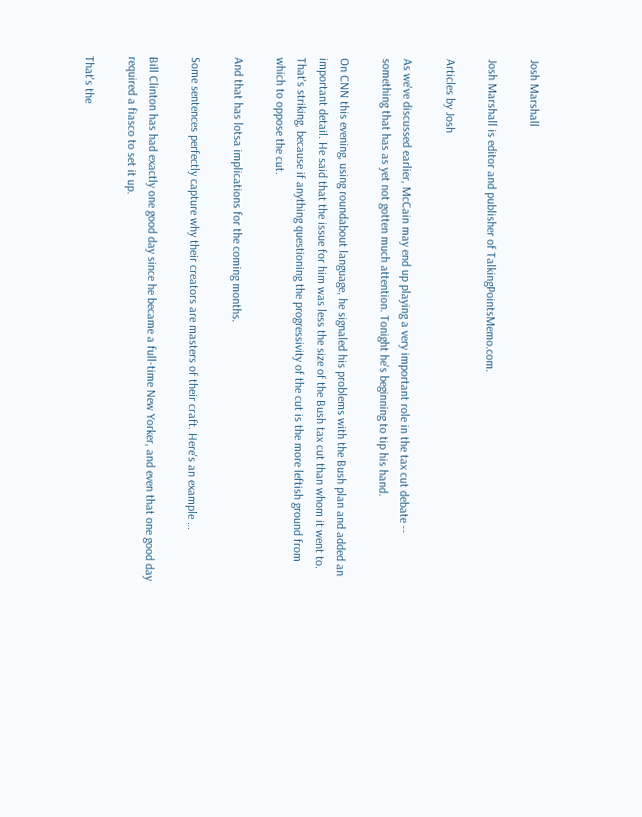Josh Marshall

Josh Marshall is editor and publisher of TalkingPointsMemo.com.

Articles by Josh

As we've discussed earlier, McCain may end up playing a very important role in the tax cut debate -- something that has as yet not gotten much attention. Tonight he's beginning to tip his hand.

On CNN this evening, using roundabout language, he signaled his problems with the Bush plan and added an important detail. He said that the issue for him was less the size of the Bush tax cut than whom it went to. That's striking, because if anything questioning the progressivity of the cut is the more leftish ground from which to oppose the cut.

And that has lotsa implications for the coming months.

Some sentences perfectly capture why their creators are masters of their craft. Here's an example …

Bill Clinton has had exactly one good day since he became a full-time New Yorker, and even that one good day required a fiasco to set it up.

That's the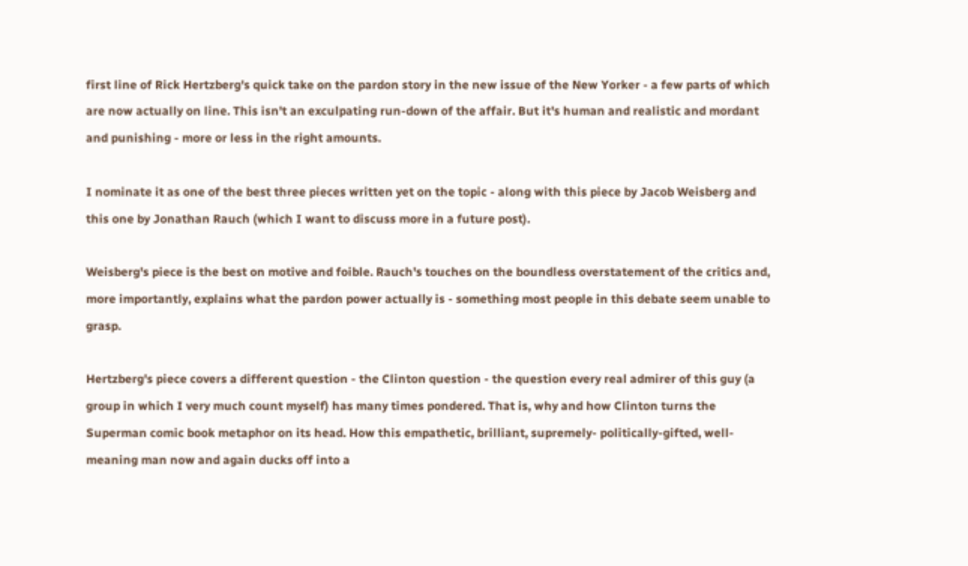first line of Rick Hertzberg's quick take on the pardon story in the new issue of the New Yorker - a few parts of which are now actually on line. This isn't an exculpating run-down of the affair. But it's human and realistic and mordant and punishing - more or less in the right amounts.

I nominate it as one of the best three pieces written yet on the topic - along with this piece by Jacob Weisberg and this one by Jonathan Rauch (which I want to discuss more in a future post).

Weisberg's piece is the best on motive and foible. Rauch's touches on the boundless overstatement of the critics and, more importantly, explains what the pardon power actually is - something most people in this debate seem unable to grasp.

Hertzberg's piece covers a different question - the Clinton question - the question every real admirer of this guy (a group in which I very much count myself) has many times pondered. That is, why and how Clinton turns the Superman comic book metaphor on its head. How this empathetic, brilliant, supremely- politically-gifted, well-meaning man now and again ducks off into a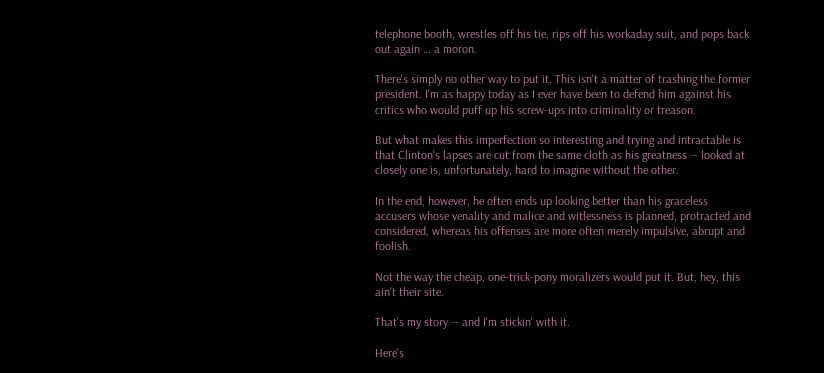telephone booth, wrestles off his tie, rips off his workaday suit, and pops back out again … a moron.

There's simply no other way to put it. This isn't a matter of trashing the former president. I'm as happy today as I ever have been to defend him against his critics who would puff up his screw-ups into criminality or treason.

But what makes this imperfection so interesting and trying and intractable is that Clinton's lapses are cut from the same cloth as his greatness -- looked at closely one is, unfortunately, hard to imagine without the other.

In the end, however, he often ends up looking better than his graceless accusers whose venality and malice and witlessness is planned, protracted and considered, whereas his offenses are more often merely impulsive, abrupt and foolish.

Not the way the cheap, one-trick-pony moralizers would put it. But, hey, this ain't their site.

That's my story -- and I'm stickin' with it.

Here's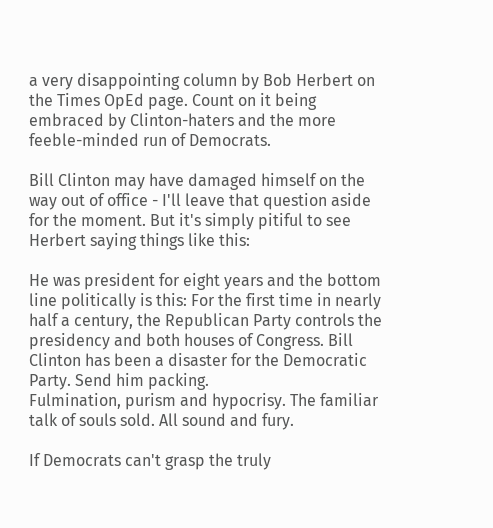a very disappointing column by Bob Herbert on the Times OpEd page. Count on it being embraced by Clinton-haters and the more feeble-minded run of Democrats.

Bill Clinton may have damaged himself on the way out of office - I'll leave that question aside for the moment. But it's simply pitiful to see Herbert saying things like this:

He was president for eight years and the bottom line politically is this: For the first time in nearly half a century, the Republican Party controls the presidency and both houses of Congress. Bill Clinton has been a disaster for the Democratic Party. Send him packing.
Fulmination, purism and hypocrisy. The familiar talk of souls sold. All sound and fury.

If Democrats can't grasp the truly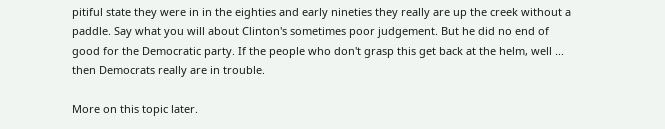pitiful state they were in in the eighties and early nineties they really are up the creek without a paddle. Say what you will about Clinton's sometimes poor judgement. But he did no end of good for the Democratic party. If the people who don't grasp this get back at the helm, well ... then Democrats really are in trouble.

More on this topic later.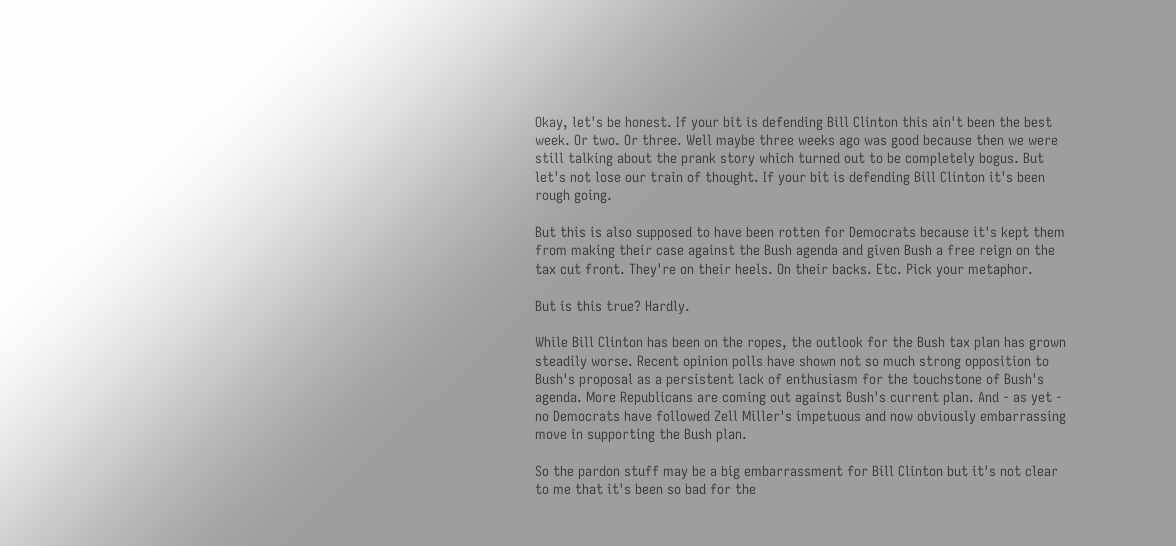Okay, let's be honest. If your bit is defending Bill Clinton this ain't been the best week. Or two. Or three. Well maybe three weeks ago was good because then we were still talking about the prank story which turned out to be completely bogus. But let's not lose our train of thought. If your bit is defending Bill Clinton it's been rough going.

But this is also supposed to have been rotten for Democrats because it's kept them from making their case against the Bush agenda and given Bush a free reign on the tax cut front. They're on their heels. On their backs. Etc. Pick your metaphor.

But is this true? Hardly.

While Bill Clinton has been on the ropes, the outlook for the Bush tax plan has grown steadily worse. Recent opinion polls have shown not so much strong opposition to Bush's proposal as a persistent lack of enthusiasm for the touchstone of Bush's agenda. More Republicans are coming out against Bush's current plan. And - as yet - no Democrats have followed Zell Miller's impetuous and now obviously embarrassing move in supporting the Bush plan.

So the pardon stuff may be a big embarrassment for Bill Clinton but it's not clear to me that it's been so bad for the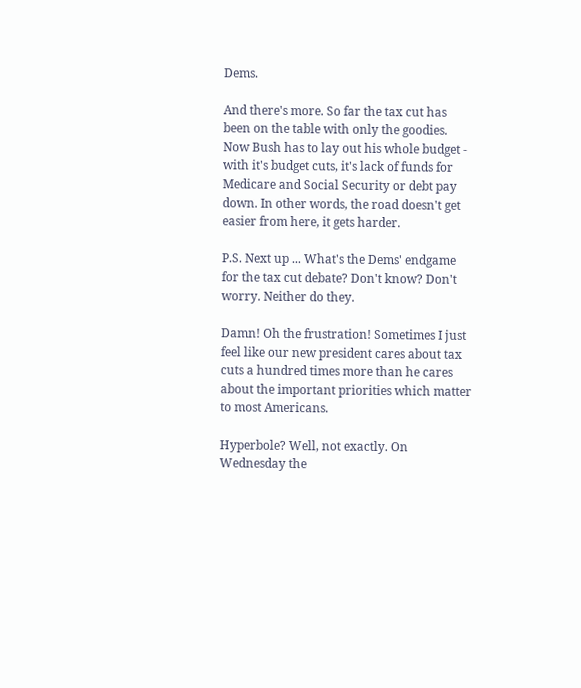Dems.

And there's more. So far the tax cut has been on the table with only the goodies. Now Bush has to lay out his whole budget - with it's budget cuts, it's lack of funds for Medicare and Social Security or debt pay down. In other words, the road doesn't get easier from here, it gets harder.

P.S. Next up ... What's the Dems' endgame for the tax cut debate? Don't know? Don't worry. Neither do they.

Damn! Oh the frustration! Sometimes I just feel like our new president cares about tax cuts a hundred times more than he cares about the important priorities which matter to most Americans.

Hyperbole? Well, not exactly. On Wednesday the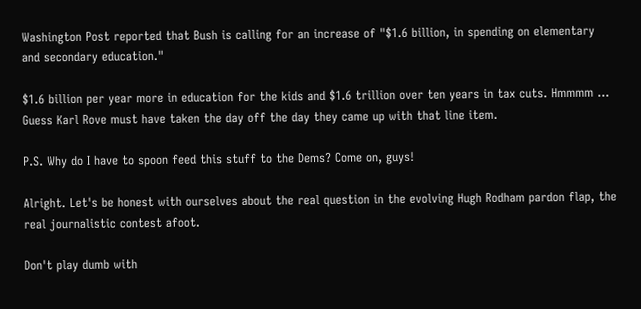Washington Post reported that Bush is calling for an increase of "$1.6 billion, in spending on elementary and secondary education."

$1.6 billion per year more in education for the kids and $1.6 trillion over ten years in tax cuts. Hmmmm ... Guess Karl Rove must have taken the day off the day they came up with that line item.

P.S. Why do I have to spoon feed this stuff to the Dems? Come on, guys!

Alright. Let's be honest with ourselves about the real question in the evolving Hugh Rodham pardon flap, the real journalistic contest afoot.

Don't play dumb with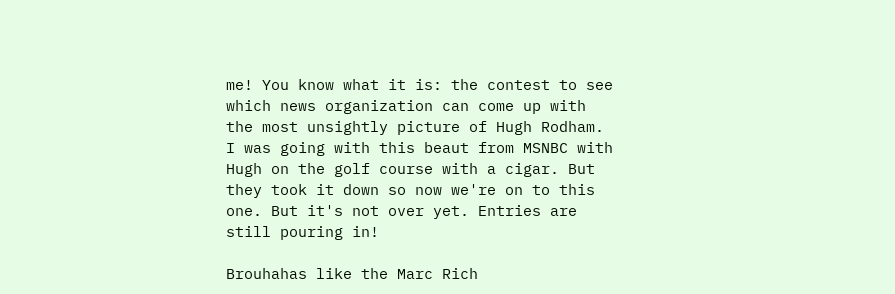me! You know what it is: the contest to see which news organization can come up with the most unsightly picture of Hugh Rodham. I was going with this beaut from MSNBC with Hugh on the golf course with a cigar. But they took it down so now we're on to this one. But it's not over yet. Entries are still pouring in!

Brouhahas like the Marc Rich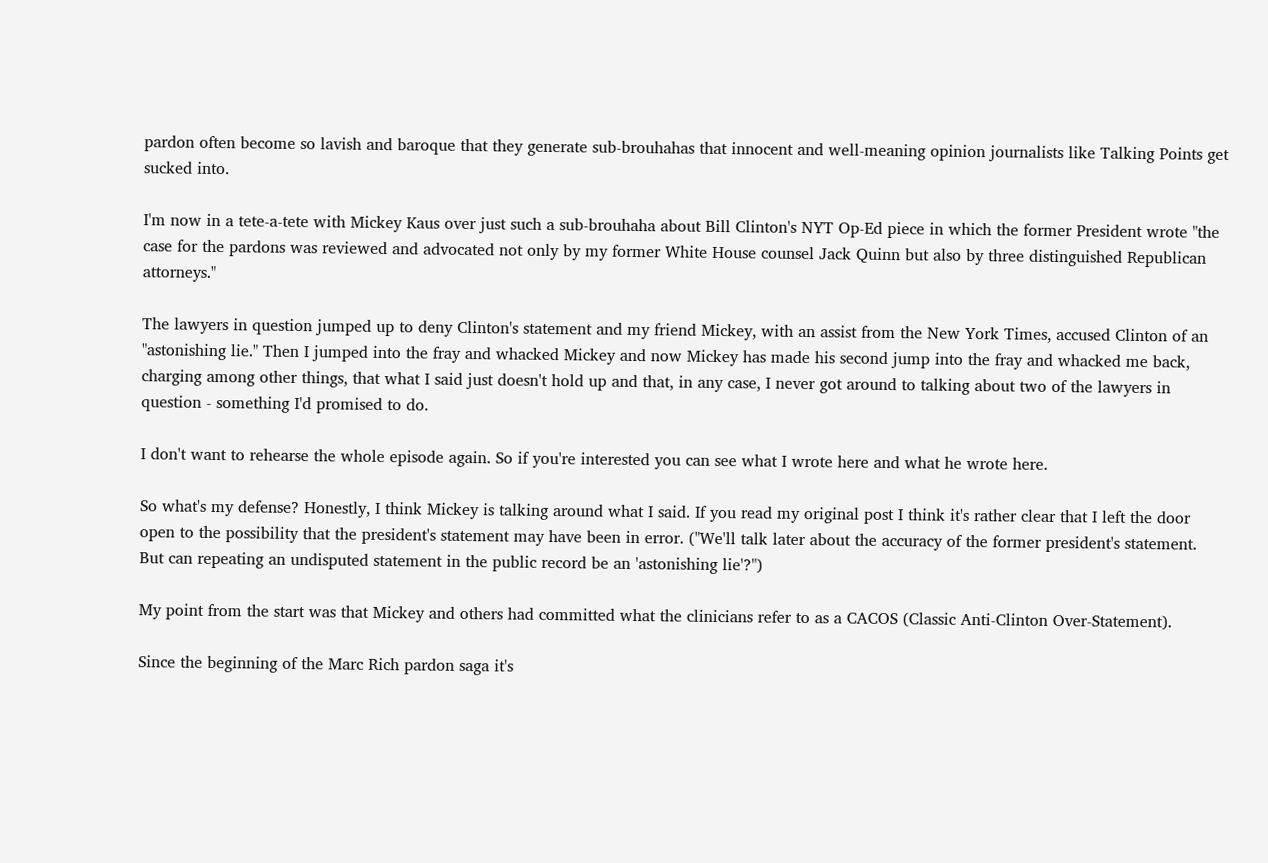pardon often become so lavish and baroque that they generate sub-brouhahas that innocent and well-meaning opinion journalists like Talking Points get sucked into.

I'm now in a tete-a-tete with Mickey Kaus over just such a sub-brouhaha about Bill Clinton's NYT Op-Ed piece in which the former President wrote "the case for the pardons was reviewed and advocated not only by my former White House counsel Jack Quinn but also by three distinguished Republican attorneys."

The lawyers in question jumped up to deny Clinton's statement and my friend Mickey, with an assist from the New York Times, accused Clinton of an "astonishing lie." Then I jumped into the fray and whacked Mickey and now Mickey has made his second jump into the fray and whacked me back, charging among other things, that what I said just doesn't hold up and that, in any case, I never got around to talking about two of the lawyers in question - something I'd promised to do.

I don't want to rehearse the whole episode again. So if you're interested you can see what I wrote here and what he wrote here.

So what's my defense? Honestly, I think Mickey is talking around what I said. If you read my original post I think it's rather clear that I left the door open to the possibility that the president's statement may have been in error. ("We'll talk later about the accuracy of the former president's statement. But can repeating an undisputed statement in the public record be an 'astonishing lie'?")

My point from the start was that Mickey and others had committed what the clinicians refer to as a CACOS (Classic Anti-Clinton Over-Statement).

Since the beginning of the Marc Rich pardon saga it's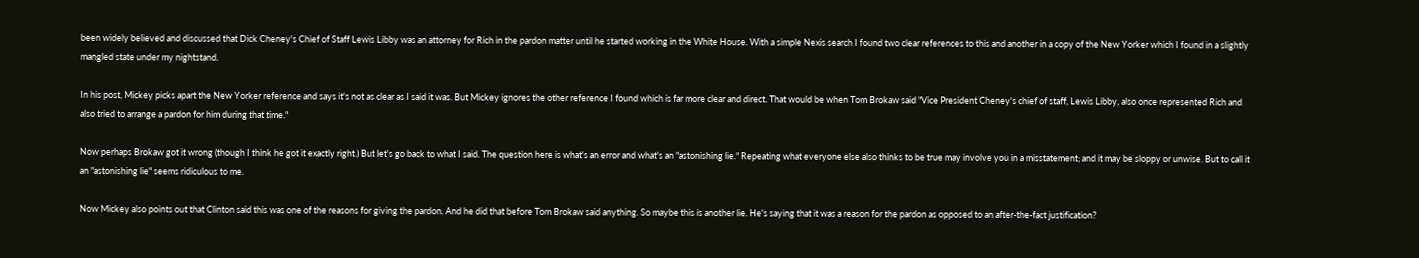been widely believed and discussed that Dick Cheney's Chief of Staff Lewis Libby was an attorney for Rich in the pardon matter until he started working in the White House. With a simple Nexis search I found two clear references to this and another in a copy of the New Yorker which I found in a slightly mangled state under my nightstand.

In his post, Mickey picks apart the New Yorker reference and says it's not as clear as I said it was. But Mickey ignores the other reference I found which is far more clear and direct. That would be when Tom Brokaw said "Vice President Cheney's chief of staff, Lewis Libby, also once represented Rich and also tried to arrange a pardon for him during that time."

Now perhaps Brokaw got it wrong (though I think he got it exactly right.) But let's go back to what I said. The question here is what's an error and what's an "astonishing lie." Repeating what everyone else also thinks to be true may involve you in a misstatement; and it may be sloppy or unwise. But to call it an "astonishing lie" seems ridiculous to me.

Now Mickey also points out that Clinton said this was one of the reasons for giving the pardon. And he did that before Tom Brokaw said anything. So maybe this is another lie. He's saying that it was a reason for the pardon as opposed to an after-the-fact justification?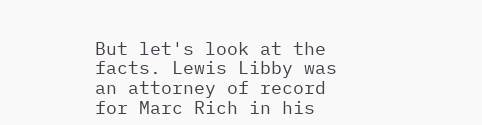But let's look at the facts. Lewis Libby was an attorney of record for Marc Rich in his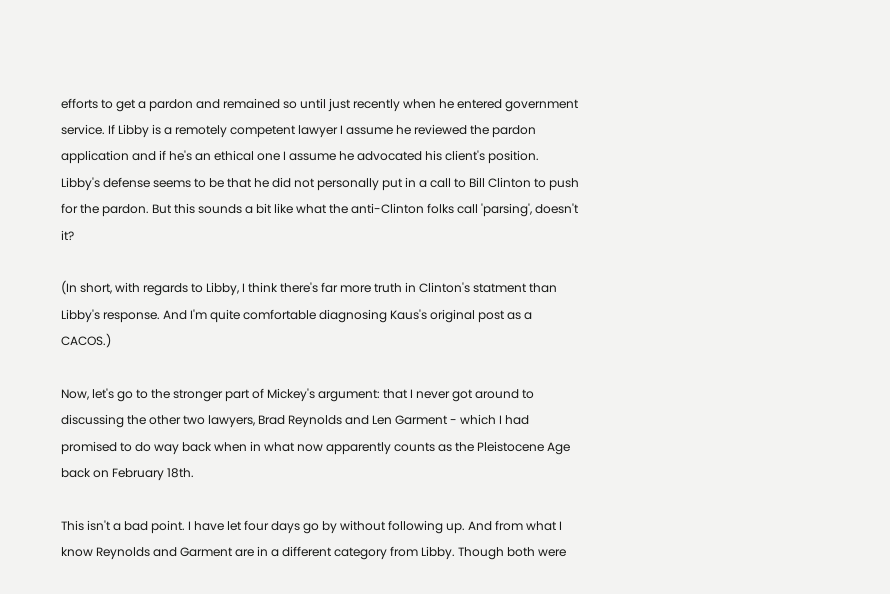efforts to get a pardon and remained so until just recently when he entered government service. If Libby is a remotely competent lawyer I assume he reviewed the pardon application and if he's an ethical one I assume he advocated his client's position. Libby's defense seems to be that he did not personally put in a call to Bill Clinton to push for the pardon. But this sounds a bit like what the anti-Clinton folks call 'parsing', doesn't it?

(In short, with regards to Libby, I think there's far more truth in Clinton's statment than Libby's response. And I'm quite comfortable diagnosing Kaus's original post as a CACOS.)

Now, let's go to the stronger part of Mickey's argument: that I never got around to discussing the other two lawyers, Brad Reynolds and Len Garment - which I had promised to do way back when in what now apparently counts as the Pleistocene Age back on February 18th.

This isn't a bad point. I have let four days go by without following up. And from what I know Reynolds and Garment are in a different category from Libby. Though both were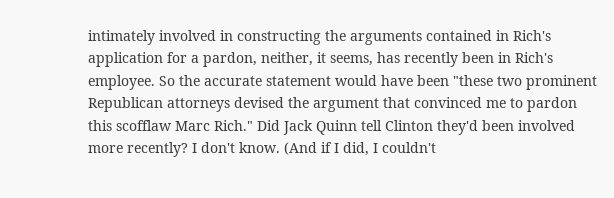intimately involved in constructing the arguments contained in Rich's application for a pardon, neither, it seems, has recently been in Rich's employee. So the accurate statement would have been "these two prominent Republican attorneys devised the argument that convinced me to pardon this scofflaw Marc Rich." Did Jack Quinn tell Clinton they'd been involved more recently? I don't know. (And if I did, I couldn't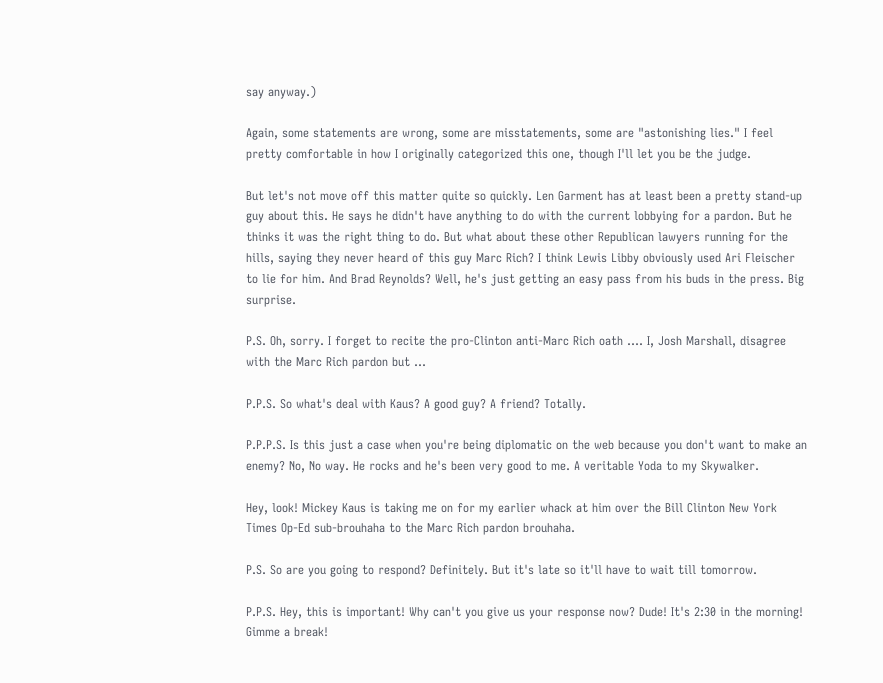say anyway.)

Again, some statements are wrong, some are misstatements, some are "astonishing lies." I feel pretty comfortable in how I originally categorized this one, though I'll let you be the judge.

But let's not move off this matter quite so quickly. Len Garment has at least been a pretty stand-up guy about this. He says he didn't have anything to do with the current lobbying for a pardon. But he thinks it was the right thing to do. But what about these other Republican lawyers running for the hills, saying they never heard of this guy Marc Rich? I think Lewis Libby obviously used Ari Fleischer to lie for him. And Brad Reynolds? Well, he's just getting an easy pass from his buds in the press. Big surprise.

P.S. Oh, sorry. I forget to recite the pro-Clinton anti-Marc Rich oath …. I, Josh Marshall, disagree with the Marc Rich pardon but …

P.P.S. So what's deal with Kaus? A good guy? A friend? Totally.

P.P.P.S. Is this just a case when you're being diplomatic on the web because you don't want to make an enemy? No, No way. He rocks and he's been very good to me. A veritable Yoda to my Skywalker.

Hey, look! Mickey Kaus is taking me on for my earlier whack at him over the Bill Clinton New York Times Op-Ed sub-brouhaha to the Marc Rich pardon brouhaha.

P.S. So are you going to respond? Definitely. But it's late so it'll have to wait till tomorrow.

P.P.S. Hey, this is important! Why can't you give us your response now? Dude! It's 2:30 in the morning! Gimme a break!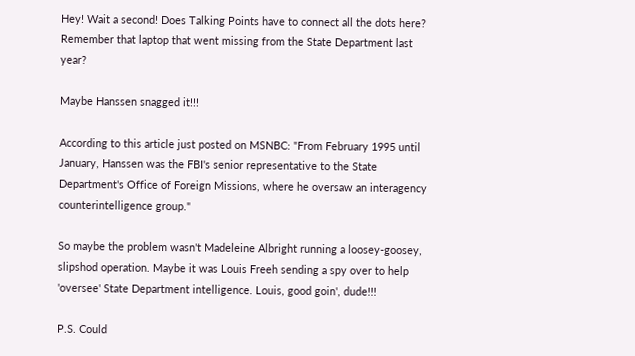Hey! Wait a second! Does Talking Points have to connect all the dots here? Remember that laptop that went missing from the State Department last year?

Maybe Hanssen snagged it!!!

According to this article just posted on MSNBC: "From February 1995 until January, Hanssen was the FBI's senior representative to the State Department's Office of Foreign Missions, where he oversaw an interagency counterintelligence group."

So maybe the problem wasn't Madeleine Albright running a loosey-goosey, slipshod operation. Maybe it was Louis Freeh sending a spy over to help 'oversee' State Department intelligence. Louis, good goin', dude!!!

P.S. Could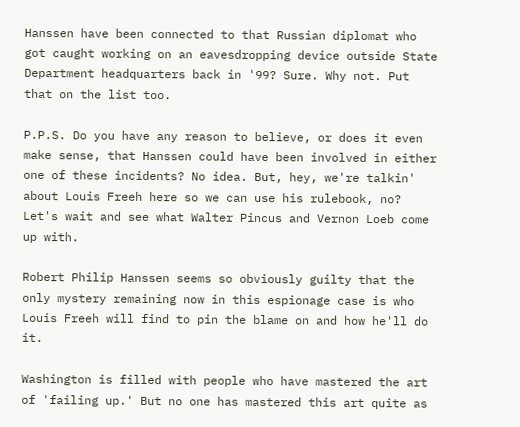Hanssen have been connected to that Russian diplomat who got caught working on an eavesdropping device outside State Department headquarters back in '99? Sure. Why not. Put that on the list too.

P.P.S. Do you have any reason to believe, or does it even make sense, that Hanssen could have been involved in either one of these incidents? No idea. But, hey, we're talkin' about Louis Freeh here so we can use his rulebook, no? Let's wait and see what Walter Pincus and Vernon Loeb come up with.

Robert Philip Hanssen seems so obviously guilty that the only mystery remaining now in this espionage case is who Louis Freeh will find to pin the blame on and how he'll do it.

Washington is filled with people who have mastered the art of 'failing up.' But no one has mastered this art quite as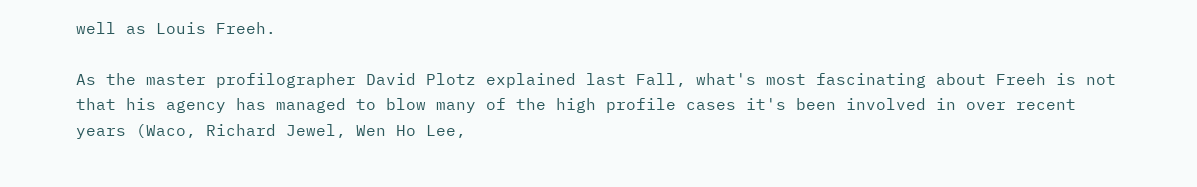well as Louis Freeh.

As the master profilographer David Plotz explained last Fall, what's most fascinating about Freeh is not that his agency has managed to blow many of the high profile cases it's been involved in over recent years (Waco, Richard Jewel, Wen Ho Lee,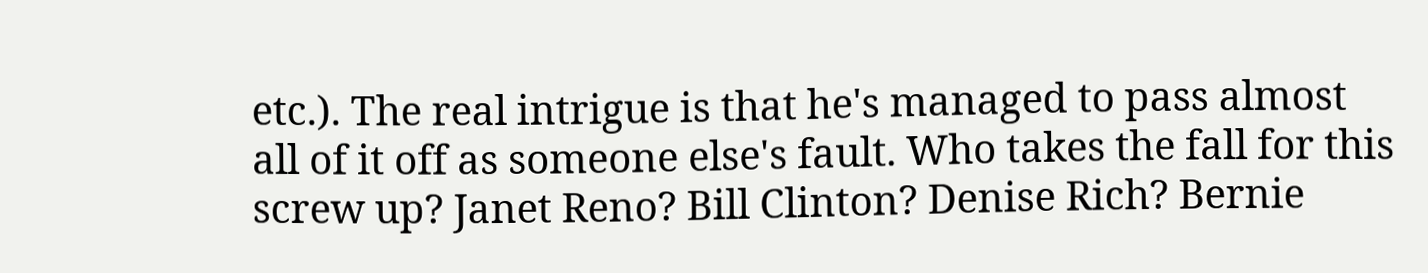etc.). The real intrigue is that he's managed to pass almost all of it off as someone else's fault. Who takes the fall for this screw up? Janet Reno? Bill Clinton? Denise Rich? Bernie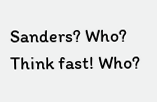Sanders? Who? Think fast! Who?